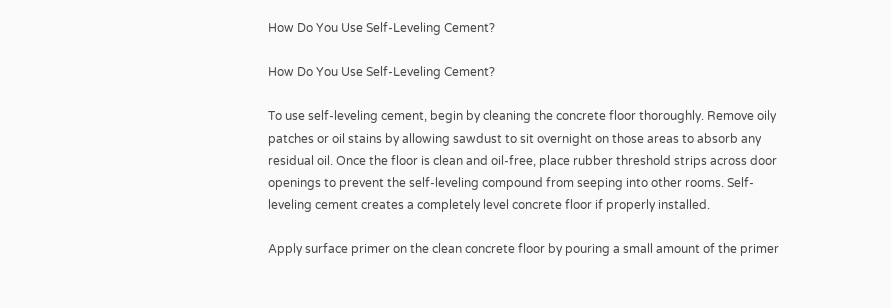How Do You Use Self-Leveling Cement?

How Do You Use Self-Leveling Cement?

To use self-leveling cement, begin by cleaning the concrete floor thoroughly. Remove oily patches or oil stains by allowing sawdust to sit overnight on those areas to absorb any residual oil. Once the floor is clean and oil-free, place rubber threshold strips across door openings to prevent the self-leveling compound from seeping into other rooms. Self-leveling cement creates a completely level concrete floor if properly installed.

Apply surface primer on the clean concrete floor by pouring a small amount of the primer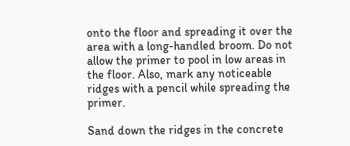onto the floor and spreading it over the area with a long-handled broom. Do not allow the primer to pool in low areas in the floor. Also, mark any noticeable ridges with a pencil while spreading the primer.

Sand down the ridges in the concrete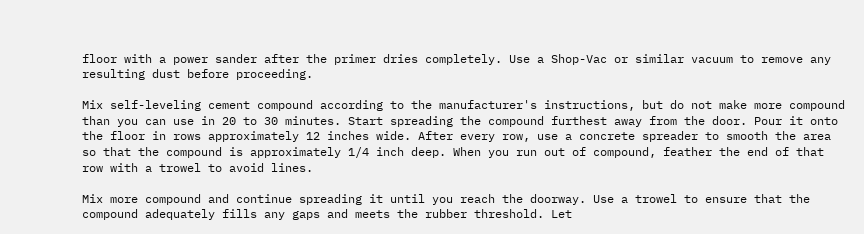floor with a power sander after the primer dries completely. Use a Shop-Vac or similar vacuum to remove any resulting dust before proceeding.

Mix self-leveling cement compound according to the manufacturer's instructions, but do not make more compound than you can use in 20 to 30 minutes. Start spreading the compound furthest away from the door. Pour it onto the floor in rows approximately 12 inches wide. After every row, use a concrete spreader to smooth the area so that the compound is approximately 1/4 inch deep. When you run out of compound, feather the end of that row with a trowel to avoid lines.

Mix more compound and continue spreading it until you reach the doorway. Use a trowel to ensure that the compound adequately fills any gaps and meets the rubber threshold. Let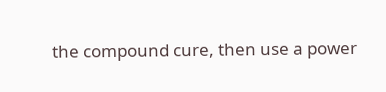the compound cure, then use a power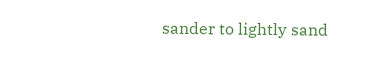sander to lightly sand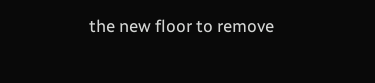the new floor to remove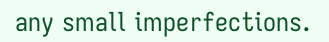any small imperfections.